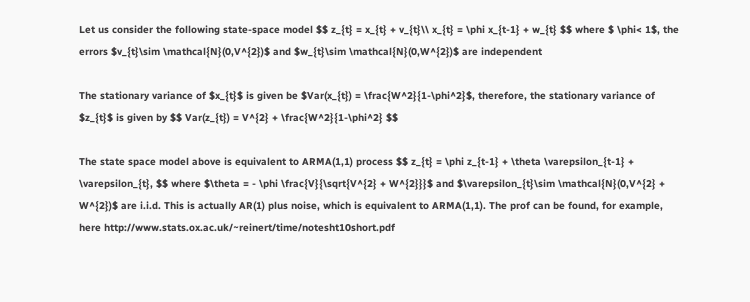Let us consider the following state-space model $$ z_{t} = x_{t} + v_{t}\\ x_{t} = \phi x_{t-1} + w_{t} $$ where $ \phi< 1$, the errors $v_{t}\sim \mathcal{N}(0,V^{2})$ and $w_{t}\sim \mathcal{N}(0,W^{2})$ are independent

The stationary variance of $x_{t}$ is given be $Var(x_{t}) = \frac{W^2}{1-\phi^2}$, therefore, the stationary variance of $z_{t}$ is given by $$ Var(z_{t}) = V^{2} + \frac{W^2}{1-\phi^2} $$

The state space model above is equivalent to ARMA(1,1) process $$ z_{t} = \phi z_{t-1} + \theta \varepsilon_{t-1} + \varepsilon_{t}, $$ where $\theta = - \phi \frac{V}{\sqrt{V^{2} + W^{2}}}$ and $\varepsilon_{t}\sim \mathcal{N}(0,V^{2} + W^{2})$ are i.i.d. This is actually AR(1) plus noise, which is equivalent to ARMA(1,1). The prof can be found, for example, here http://www.stats.ox.ac.uk/~reinert/time/notesht10short.pdf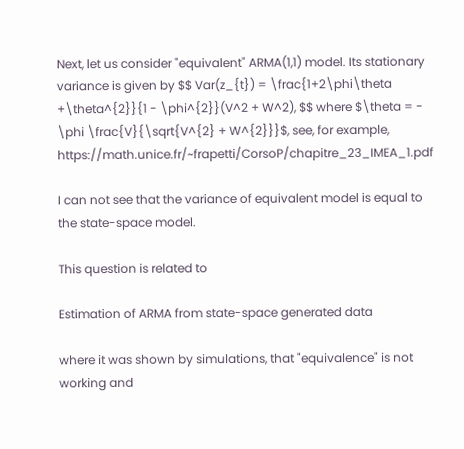Next, let us consider "equivalent" ARMA(1,1) model. Its stationary variance is given by $$ Var(z_{t}) = \frac{1+2\phi\theta +\theta^{2}}{1 - \phi^{2}}(V^2 + W^2), $$ where $\theta = - \phi \frac{V}{\sqrt{V^{2} + W^{2}}}$, see, for example, https://math.unice.fr/~frapetti/CorsoP/chapitre_23_IMEA_1.pdf

I can not see that the variance of equivalent model is equal to the state-space model.

This question is related to

Estimation of ARMA from state-space generated data

where it was shown by simulations, that "equivalence" is not working and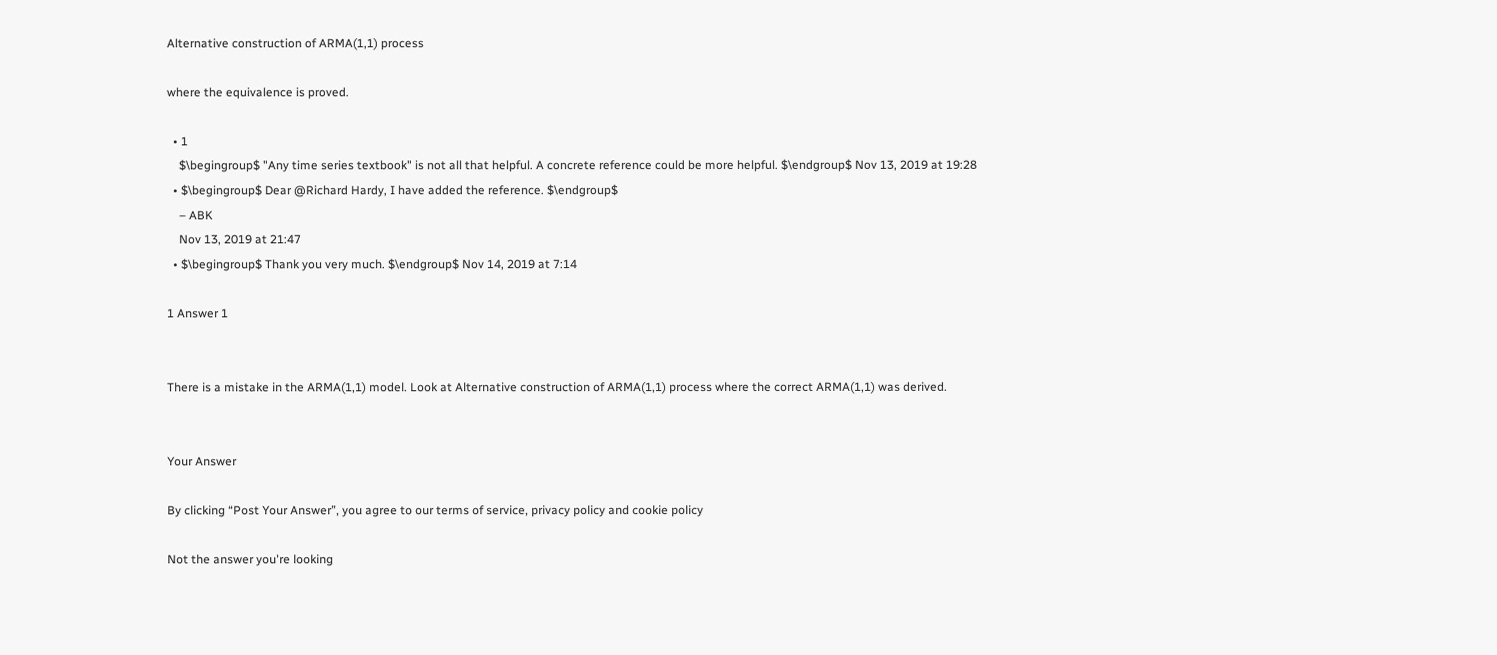Alternative construction of ARMA(1,1) process

where the equivalence is proved.

  • 1
    $\begingroup$ "Any time series textbook" is not all that helpful. A concrete reference could be more helpful. $\endgroup$ Nov 13, 2019 at 19:28
  • $\begingroup$ Dear @Richard Hardy, I have added the reference. $\endgroup$
    – ABK
    Nov 13, 2019 at 21:47
  • $\begingroup$ Thank you very much. $\endgroup$ Nov 14, 2019 at 7:14

1 Answer 1


There is a mistake in the ARMA(1,1) model. Look at Alternative construction of ARMA(1,1) process where the correct ARMA(1,1) was derived.


Your Answer

By clicking “Post Your Answer”, you agree to our terms of service, privacy policy and cookie policy

Not the answer you're looking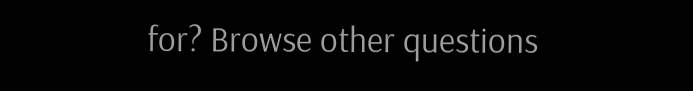for? Browse other questions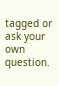tagged or ask your own question.